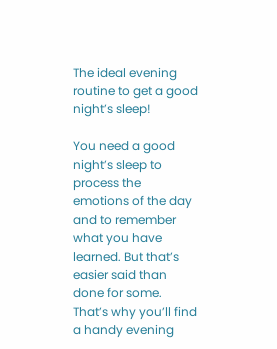The ideal evening routine to get a good night’s sleep!

You need a good night’s sleep to process the emotions of the day and to remember what you have learned. But that’s easier said than done for some. That’s why you’ll find a handy evening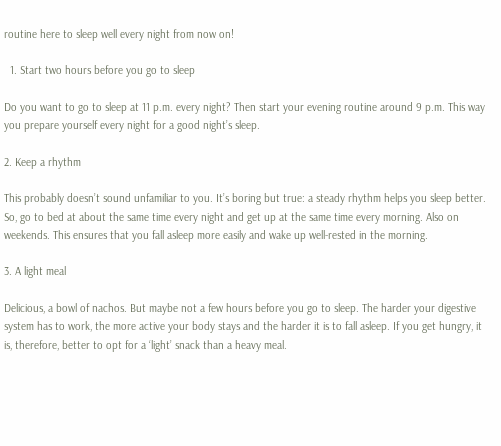routine here to sleep well every night from now on!

  1. Start two hours before you go to sleep

Do you want to go to sleep at 11 p.m. every night? Then start your evening routine around 9 p.m. This way you prepare yourself every night for a good night’s sleep.

2. Keep a rhythm

This probably doesn’t sound unfamiliar to you. It’s boring but true: a steady rhythm helps you sleep better. So, go to bed at about the same time every night and get up at the same time every morning. Also on weekends. This ensures that you fall asleep more easily and wake up well-rested in the morning.

3. A light meal

Delicious, a bowl of nachos. But maybe not a few hours before you go to sleep. The harder your digestive system has to work, the more active your body stays and the harder it is to fall asleep. If you get hungry, it is, therefore, better to opt for a ‘light’ snack than a heavy meal.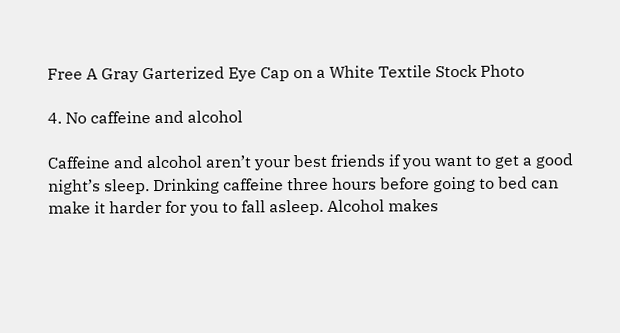Free A Gray Garterized Eye Cap on a White Textile Stock Photo

4. No caffeine and alcohol

Caffeine and alcohol aren’t your best friends if you want to get a good night’s sleep. Drinking caffeine three hours before going to bed can make it harder for you to fall asleep. Alcohol makes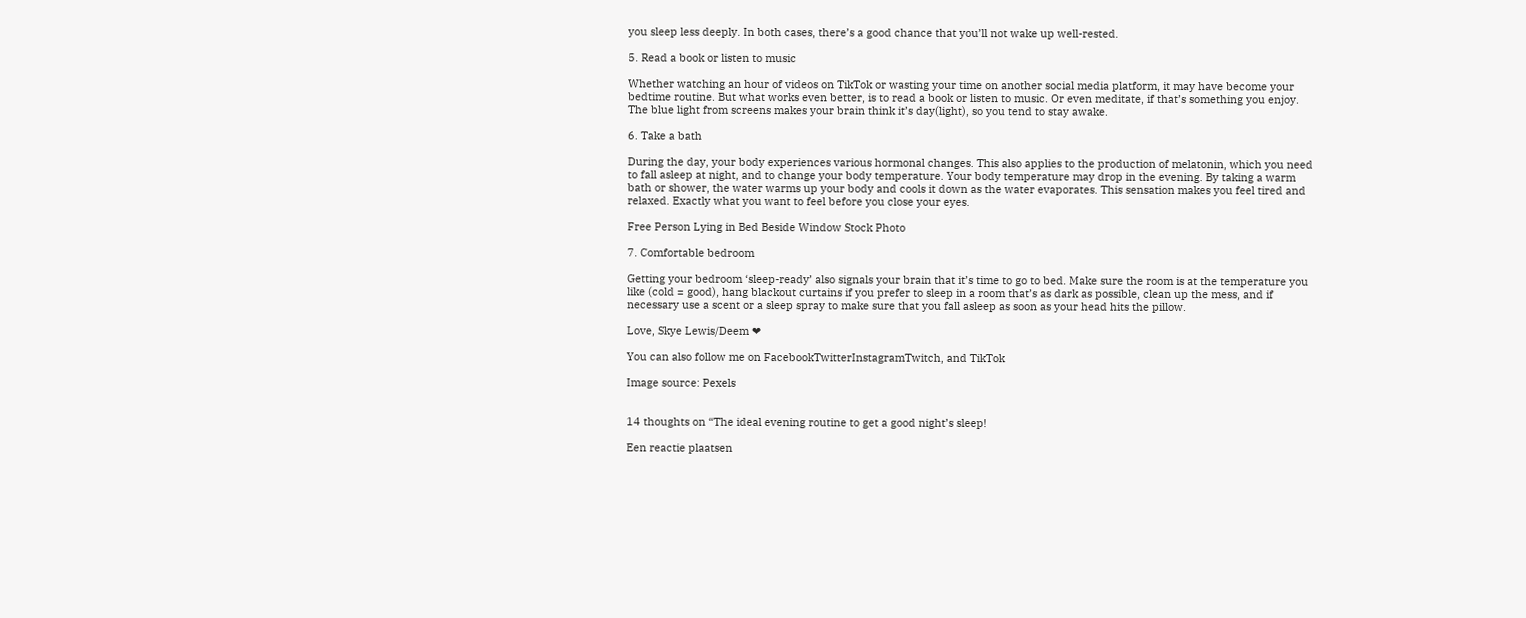you sleep less deeply. In both cases, there’s a good chance that you’ll not wake up well-rested.

5. Read a book or listen to music

Whether watching an hour of videos on TikTok or wasting your time on another social media platform, it may have become your bedtime routine. But what works even better, is to read a book or listen to music. Or even meditate, if that’s something you enjoy. The blue light from screens makes your brain think it’s day(light), so you tend to stay awake.

6. Take a bath

During the day, your body experiences various hormonal changes. This also applies to the production of melatonin, which you need to fall asleep at night, and to change your body temperature. Your body temperature may drop in the evening. By taking a warm bath or shower, the water warms up your body and cools it down as the water evaporates. This sensation makes you feel tired and relaxed. Exactly what you want to feel before you close your eyes.

Free Person Lying in Bed Beside Window Stock Photo

7. Comfortable bedroom

Getting your bedroom ‘sleep-ready’ also signals your brain that it’s time to go to bed. Make sure the room is at the temperature you like (cold = good), hang blackout curtains if you prefer to sleep in a room that’s as dark as possible, clean up the mess, and if necessary use a scent or a sleep spray to make sure that you fall asleep as soon as your head hits the pillow.

Love, Skye Lewis/Deem ❤

You can also follow me on FacebookTwitterInstagramTwitch, and TikTok

Image source: Pexels


14 thoughts on “The ideal evening routine to get a good night’s sleep!

Een reactie plaatsen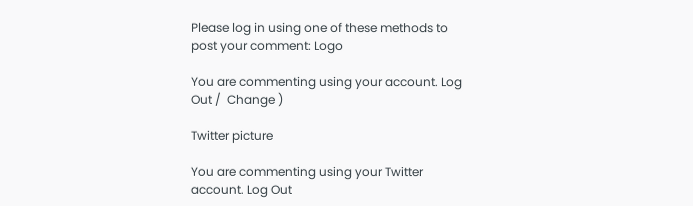Please log in using one of these methods to post your comment: Logo

You are commenting using your account. Log Out /  Change )

Twitter picture

You are commenting using your Twitter account. Log Out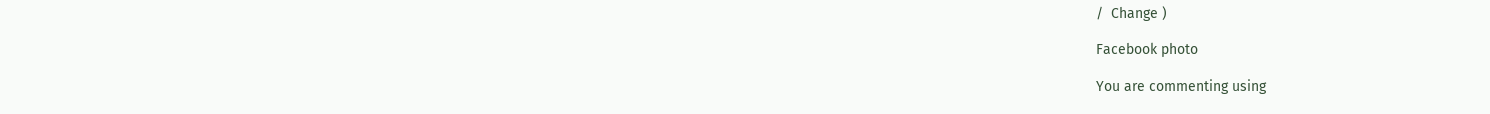/  Change )

Facebook photo

You are commenting using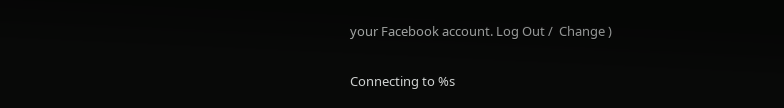your Facebook account. Log Out /  Change )

Connecting to %s